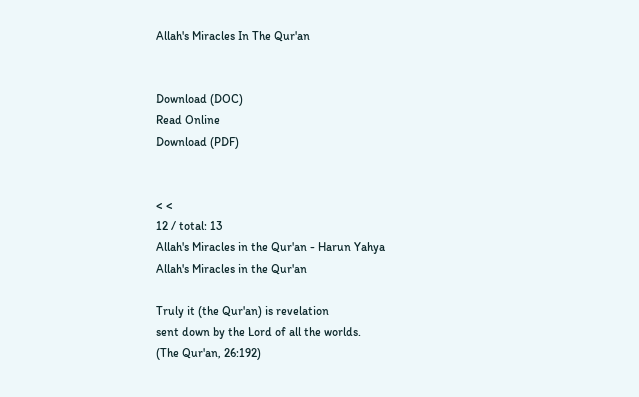Allah's Miracles In The Qur'an


Download (DOC)
Read Online
Download (PDF)


< <
12 / total: 13
Allah's Miracles in the Qur'an - Harun Yahya
Allah's Miracles in the Qur'an

Truly it (the Qur'an) is revelation
sent down by the Lord of all the worlds.
(The Qur'an, 26:192)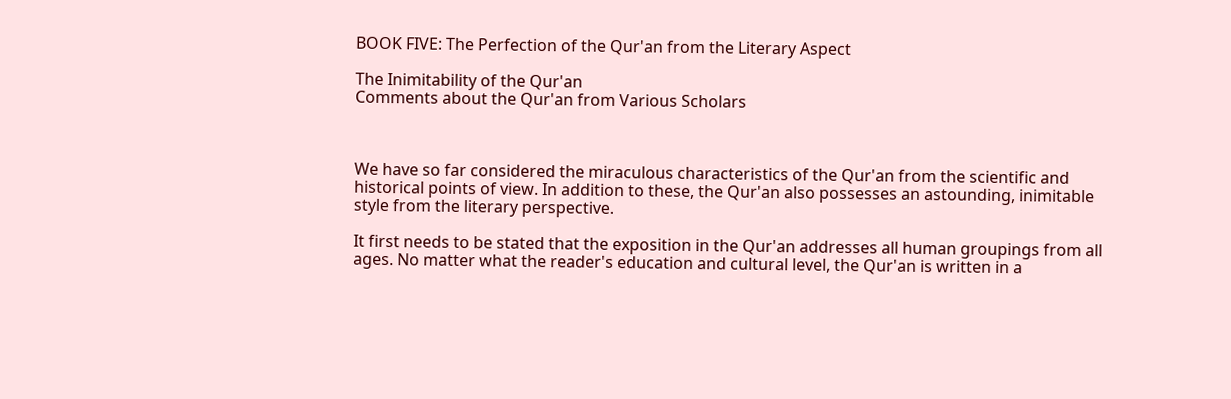BOOK FIVE: The Perfection of the Qur'an from the Literary Aspect

The Inimitability of the Qur'an
Comments about the Qur'an from Various Scholars



We have so far considered the miraculous characteristics of the Qur'an from the scientific and historical points of view. In addition to these, the Qur'an also possesses an astounding, inimitable style from the literary perspective.

It first needs to be stated that the exposition in the Qur'an addresses all human groupings from all ages. No matter what the reader's education and cultural level, the Qur'an is written in a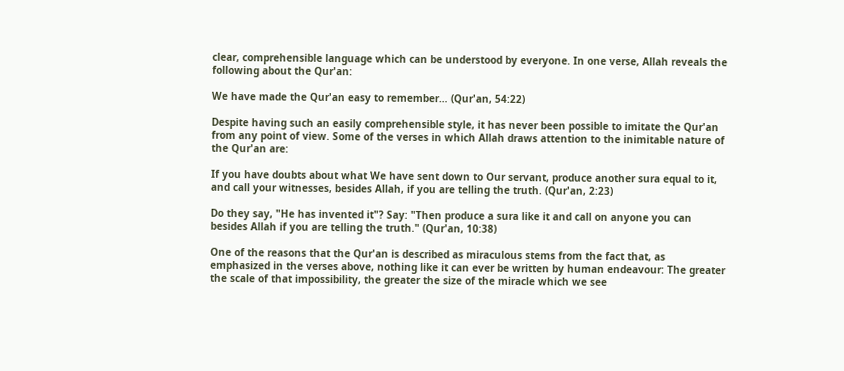clear, comprehensible language which can be understood by everyone. In one verse, Allah reveals the following about the Qur'an:

We have made the Qur'an easy to remember… (Qur'an, 54:22)

Despite having such an easily comprehensible style, it has never been possible to imitate the Qur'an from any point of view. Some of the verses in which Allah draws attention to the inimitable nature of the Qur'an are:

If you have doubts about what We have sent down to Our servant, produce another sura equal to it, and call your witnesses, besides Allah, if you are telling the truth. (Qur'an, 2:23)

Do they say, "He has invented it"? Say: "Then produce a sura like it and call on anyone you can besides Allah if you are telling the truth." (Qur'an, 10:38)

One of the reasons that the Qur'an is described as miraculous stems from the fact that, as emphasized in the verses above, nothing like it can ever be written by human endeavour: The greater the scale of that impossibility, the greater the size of the miracle which we see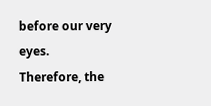before our very eyes. Therefore, the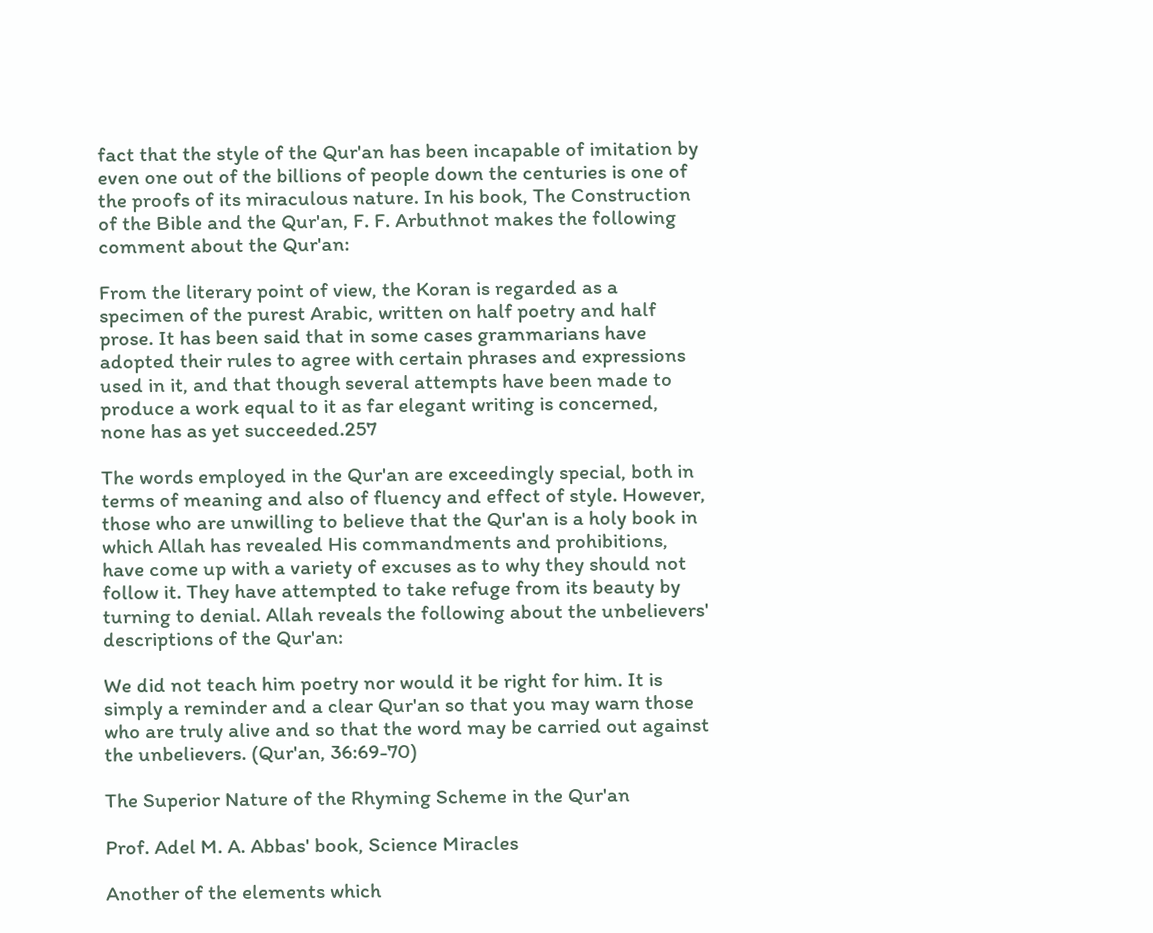fact that the style of the Qur'an has been incapable of imitation by even one out of the billions of people down the centuries is one of the proofs of its miraculous nature. In his book, The Construction of the Bible and the Qur'an, F. F. Arbuthnot makes the following comment about the Qur'an:

From the literary point of view, the Koran is regarded as a specimen of the purest Arabic, written on half poetry and half prose. It has been said that in some cases grammarians have adopted their rules to agree with certain phrases and expressions used in it, and that though several attempts have been made to produce a work equal to it as far elegant writing is concerned, none has as yet succeeded.257

The words employed in the Qur'an are exceedingly special, both in terms of meaning and also of fluency and effect of style. However, those who are unwilling to believe that the Qur'an is a holy book in which Allah has revealed His commandments and prohibitions, have come up with a variety of excuses as to why they should not follow it. They have attempted to take refuge from its beauty by turning to denial. Allah reveals the following about the unbelievers' descriptions of the Qur'an:

We did not teach him poetry nor would it be right for him. It is simply a reminder and a clear Qur'an so that you may warn those who are truly alive and so that the word may be carried out against the unbelievers. (Qur'an, 36:69-70)

The Superior Nature of the Rhyming Scheme in the Qur'an

Prof. Adel M. A. Abbas' book, Science Miracles

Another of the elements which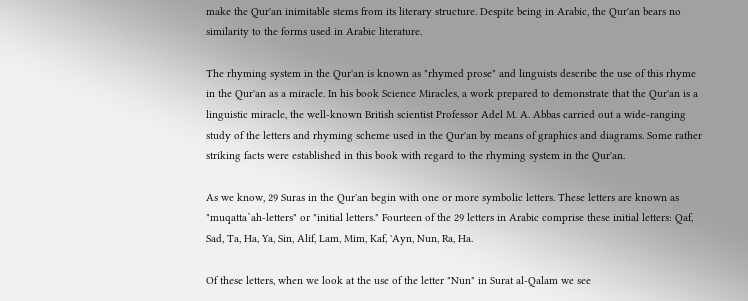make the Qur'an inimitable stems from its literary structure. Despite being in Arabic, the Qur'an bears no similarity to the forms used in Arabic literature.

The rhyming system in the Qur'an is known as "rhymed prose" and linguists describe the use of this rhyme in the Qur'an as a miracle. In his book Science Miracles, a work prepared to demonstrate that the Qur'an is a linguistic miracle, the well-known British scientist Professor Adel M. A. Abbas carried out a wide-ranging study of the letters and rhyming scheme used in the Qur'an by means of graphics and diagrams. Some rather striking facts were established in this book with regard to the rhyming system in the Qur'an.

As we know, 29 Suras in the Qur'an begin with one or more symbolic letters. These letters are known as "muqatta`ah-letters" or "initial letters." Fourteen of the 29 letters in Arabic comprise these initial letters: Qaf, Sad, Ta, Ha, Ya, Sin, Alif, Lam, Mim, Kaf, 'Ayn, Nun, Ra, Ha.

Of these letters, when we look at the use of the letter "Nun" in Surat al-Qalam we see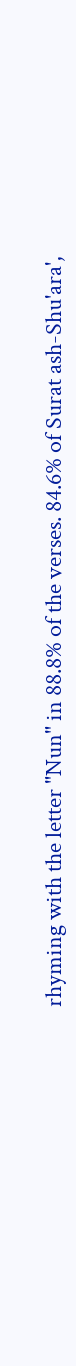rhyming with the letter "Nun" in 88.8% of the verses. 84.6% of Surat ash-Shu'ara',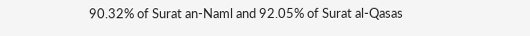90.32% of Surat an-Naml and 92.05% of Surat al-Qasas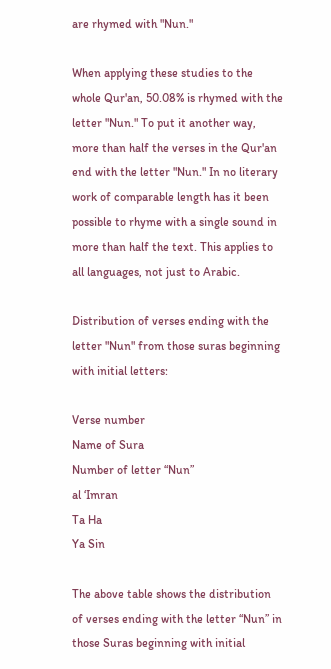are rhymed with "Nun."

When applying these studies to the whole Qur'an, 50.08% is rhymed with the letter "Nun." To put it another way, more than half the verses in the Qur'an end with the letter "Nun." In no literary work of comparable length has it been possible to rhyme with a single sound in more than half the text. This applies to all languages, not just to Arabic.

Distribution of verses ending with the letter "Nun" from those suras beginning with initial letters:

Verse number
Name of Sura
Number of letter “Nun”
al ‘Imran
Ta Ha
Ya Sin

The above table shows the distribution of verses ending with the letter “Nun” in those Suras beginning with initial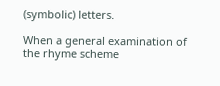(symbolic) letters.

When a general examination of the rhyme scheme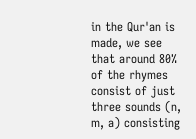in the Qur'an is made, we see that around 80% of the rhymes consist of just three sounds (n, m, a) consisting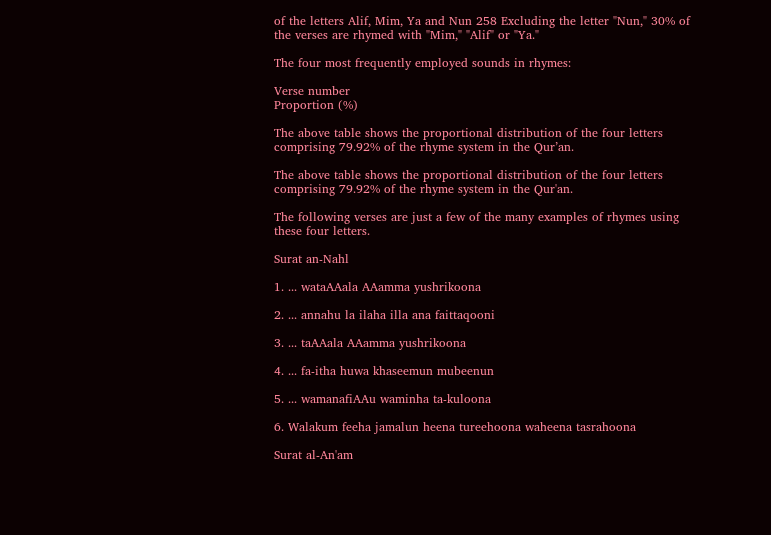of the letters Alif, Mim, Ya and Nun 258 Excluding the letter "Nun," 30% of the verses are rhymed with "Mim," "Alif" or "Ya."

The four most frequently employed sounds in rhymes:

Verse number
Proportion (%)

The above table shows the proportional distribution of the four letters comprising 79.92% of the rhyme system in the Qur’an.

The above table shows the proportional distribution of the four letters comprising 79.92% of the rhyme system in the Qur'an.

The following verses are just a few of the many examples of rhymes using these four letters.

Surat an-Nahl

1. ... wataAAala AAamma yushrikoona

2. ... annahu la ilaha illa ana faittaqooni

3. ... taAAala AAamma yushrikoona

4. ... fa-itha huwa khaseemun mubeenun

5. ... wamanafiAAu waminha ta-kuloona

6. Walakum feeha jamalun heena tureehoona waheena tasrahoona

Surat al-An'am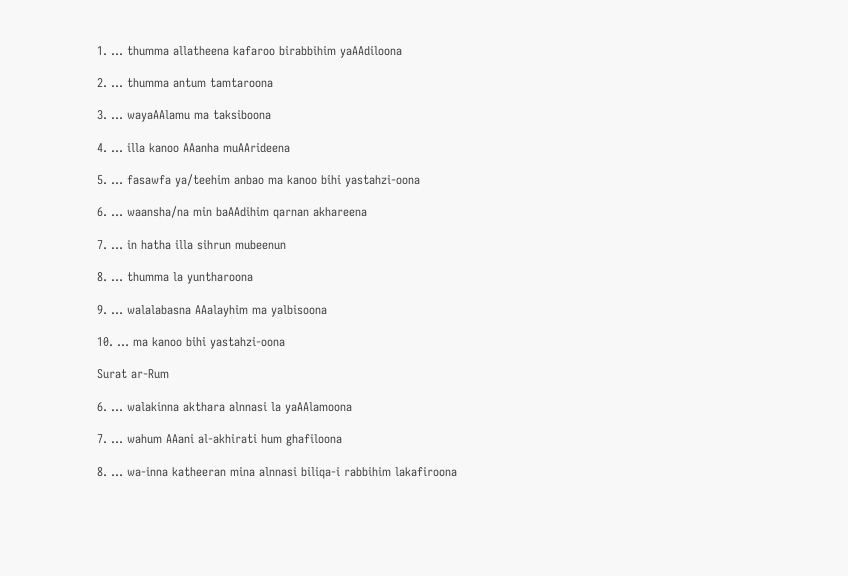1. ... thumma allatheena kafaroo birabbihim yaAAdiloona

2. ... thumma antum tamtaroona

3. ... wayaAAlamu ma taksiboona

4. ... illa kanoo AAanha muAArideena

5. ... fasawfa ya/teehim anbao ma kanoo bihi yastahzi-oona

6. ... waansha/na min baAAdihim qarnan akhareena

7. ... in hatha illa sihrun mubeenun

8. ... thumma la yuntharoona

9. ... walalabasna AAalayhim ma yalbisoona

10. ... ma kanoo bihi yastahzi-oona

Surat ar-Rum

6. ... walakinna akthara alnnasi la yaAAlamoona

7. ... wahum AAani al-akhirati hum ghafiloona

8. ... wa-inna katheeran mina alnnasi biliqa-i rabbihim lakafiroona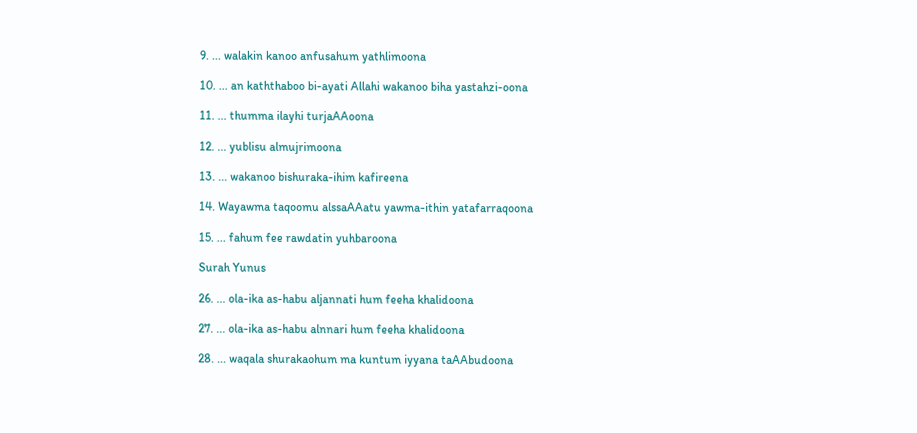9. ... walakin kanoo anfusahum yathlimoona

10. ... an kaththaboo bi-ayati Allahi wakanoo biha yastahzi-oona

11. ... thumma ilayhi turjaAAoona

12. ... yublisu almujrimoona

13. ... wakanoo bishuraka-ihim kafireena

14. Wayawma taqoomu alssaAAatu yawma-ithin yatafarraqoona

15. ... fahum fee rawdatin yuhbaroona

Surah Yunus

26. ... ola-ika as-habu aljannati hum feeha khalidoona

27. ... ola-ika as-habu alnnari hum feeha khalidoona

28. ... waqala shurakaohum ma kuntum iyyana taAAbudoona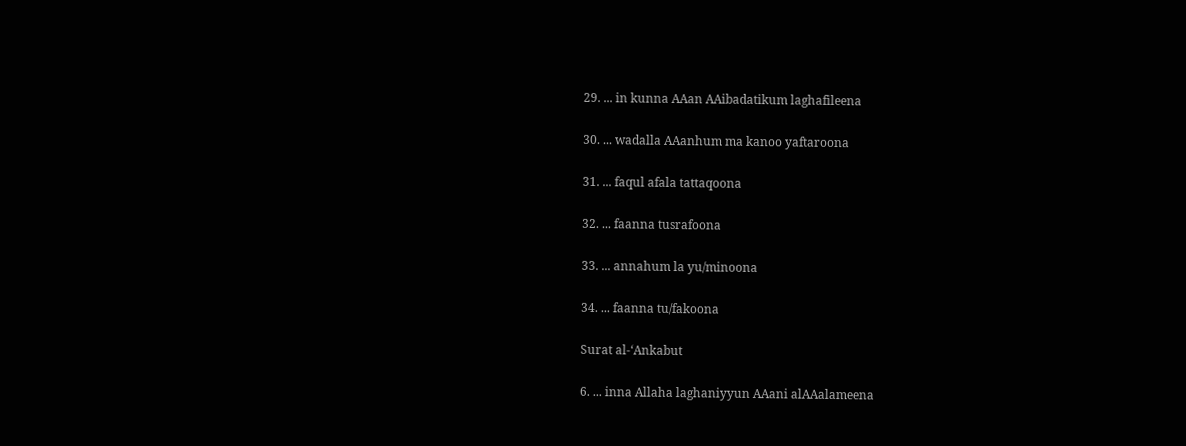29. ... in kunna AAan AAibadatikum laghafileena

30. ... wadalla AAanhum ma kanoo yaftaroona

31. ... faqul afala tattaqoona

32. ... faanna tusrafoona

33. ... annahum la yu/minoona

34. ... faanna tu/fakoona

Surat al-‘Ankabut

6. ... inna Allaha laghaniyyun AAani alAAalameena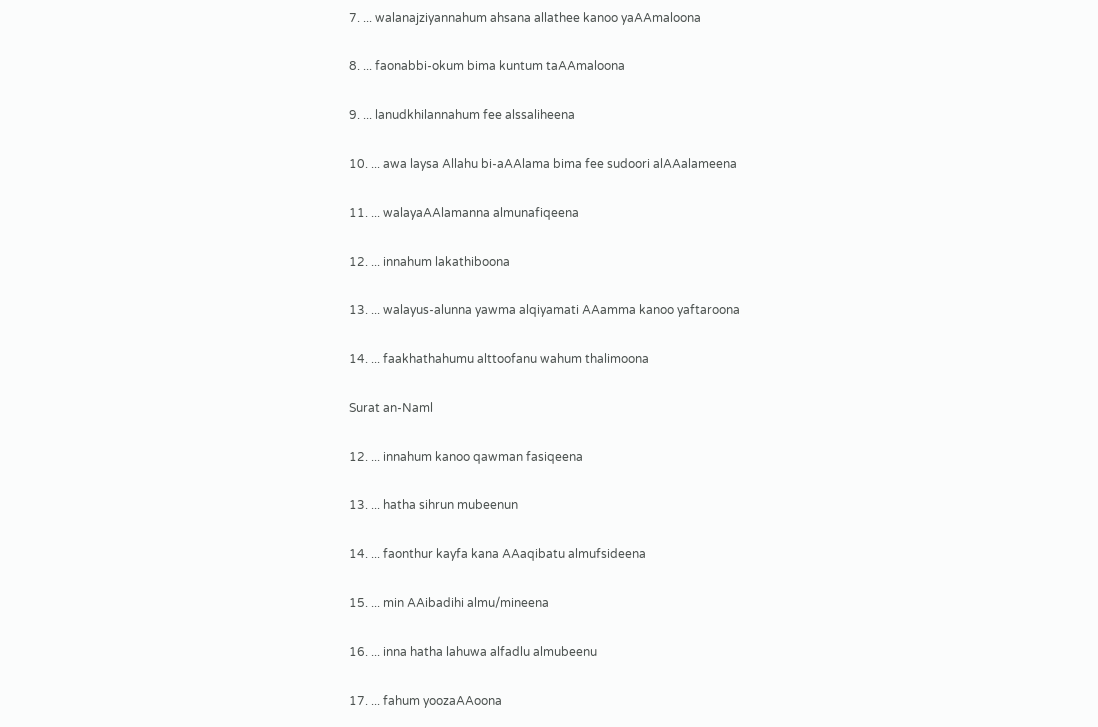7. ... walanajziyannahum ahsana allathee kanoo yaAAmaloona

8. ... faonabbi-okum bima kuntum taAAmaloona

9. ... lanudkhilannahum fee alssaliheena

10. ... awa laysa Allahu bi-aAAlama bima fee sudoori alAAalameena

11. ... walayaAAlamanna almunafiqeena

12. ... innahum lakathiboona

13. ... walayus-alunna yawma alqiyamati AAamma kanoo yaftaroona

14. ... faakhathahumu alttoofanu wahum thalimoona

Surat an-Naml

12. ... innahum kanoo qawman fasiqeena

13. ... hatha sihrun mubeenun

14. ... faonthur kayfa kana AAaqibatu almufsideena

15. ... min AAibadihi almu/mineena

16. ... inna hatha lahuwa alfadlu almubeenu

17. ... fahum yoozaAAoona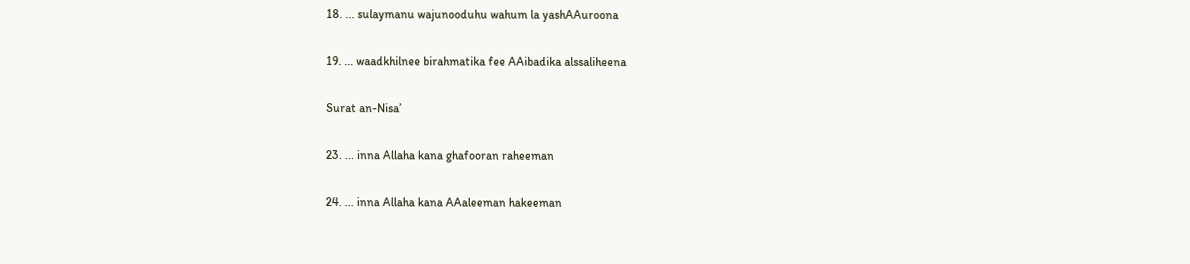18. ... sulaymanu wajunooduhu wahum la yashAAuroona

19. ... waadkhilnee birahmatika fee AAibadika alssaliheena

Surat an-Nisa’

23. ... inna Allaha kana ghafooran raheeman

24. ... inna Allaha kana AAaleeman hakeeman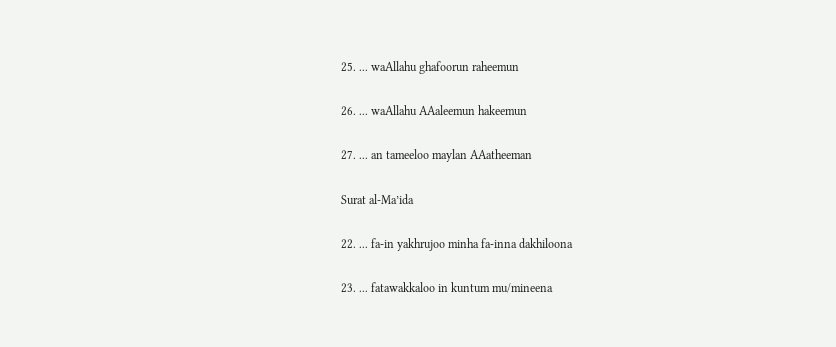25. ... waAllahu ghafoorun raheemun

26. ... waAllahu AAaleemun hakeemun

27. ... an tameeloo maylan AAatheeman

Surat al-Ma’ida

22. ... fa-in yakhrujoo minha fa-inna dakhiloona

23. ... fatawakkaloo in kuntum mu/mineena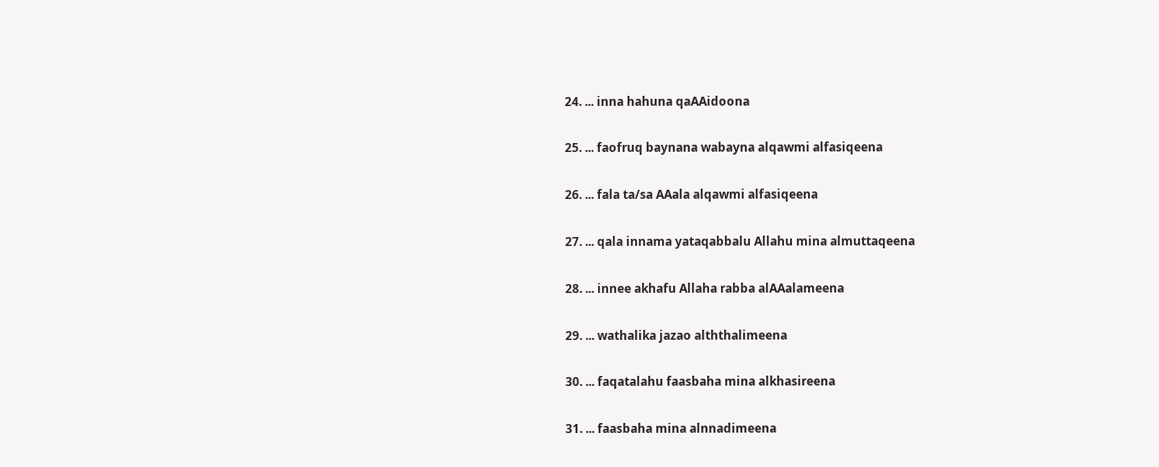24. ... inna hahuna qaAAidoona

25. ... faofruq baynana wabayna alqawmi alfasiqeena

26. ... fala ta/sa AAala alqawmi alfasiqeena

27. ... qala innama yataqabbalu Allahu mina almuttaqeena

28. ... innee akhafu Allaha rabba alAAalameena

29. ... wathalika jazao alththalimeena

30. ... faqatalahu faasbaha mina alkhasireena

31. ... faasbaha mina alnnadimeena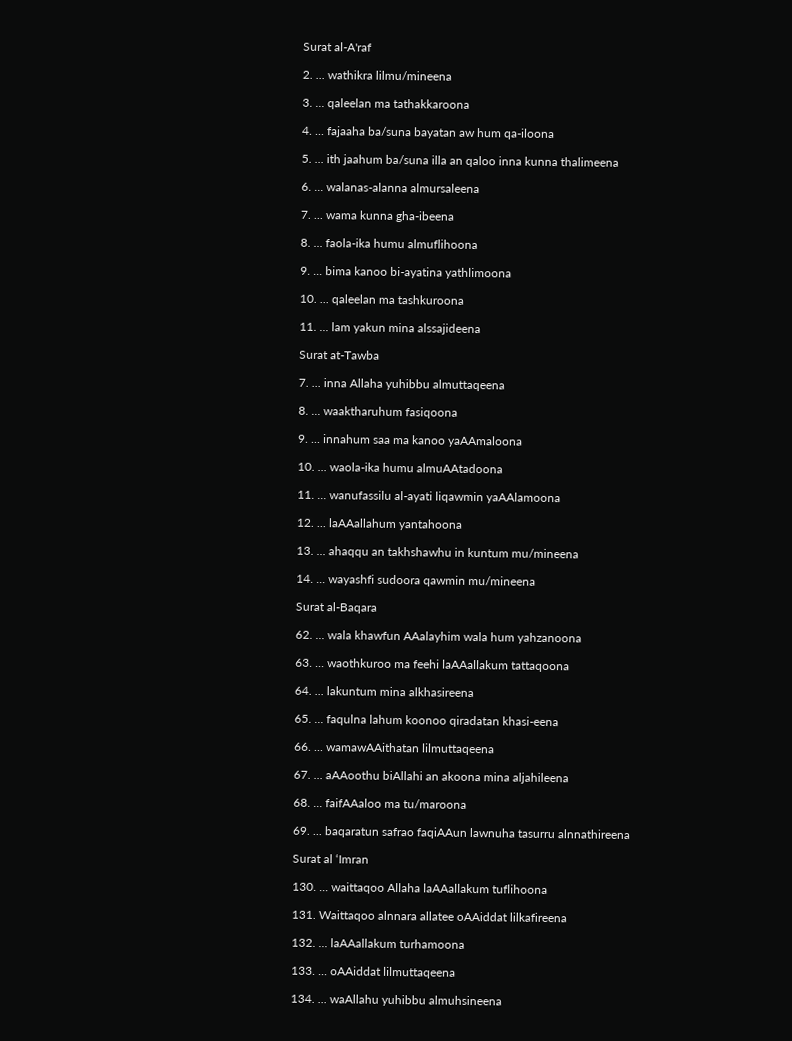Surat al-A'raf

2. ... wathikra lilmu/mineena

3. ... qaleelan ma tathakkaroona

4. ... fajaaha ba/suna bayatan aw hum qa-iloona

5. ... ith jaahum ba/suna illa an qaloo inna kunna thalimeena

6. ... walanas-alanna almursaleena

7. ... wama kunna gha-ibeena

8. ... faola-ika humu almuflihoona

9. ... bima kanoo bi-ayatina yathlimoona

10. ... qaleelan ma tashkuroona

11. ... lam yakun mina alssajideena

Surat at-Tawba

7. ... inna Allaha yuhibbu almuttaqeena

8. ... waaktharuhum fasiqoona

9. ... innahum saa ma kanoo yaAAmaloona

10. ... waola-ika humu almuAAtadoona

11. ... wanufassilu al-ayati liqawmin yaAAlamoona

12. ... laAAallahum yantahoona

13. ... ahaqqu an takhshawhu in kuntum mu/mineena

14. ... wayashfi sudoora qawmin mu/mineena

Surat al-Baqara

62. ... wala khawfun AAalayhim wala hum yahzanoona

63. ... waothkuroo ma feehi laAAallakum tattaqoona

64. ... lakuntum mina alkhasireena

65. ... faqulna lahum koonoo qiradatan khasi-eena

66. ... wamawAAithatan lilmuttaqeena

67. ... aAAoothu biAllahi an akoona mina aljahileena

68. ... faifAAaloo ma tu/maroona

69. ... baqaratun safrao faqiAAun lawnuha tasurru alnnathireena

Surat al ‘Imran

130. ... waittaqoo Allaha laAAallakum tuflihoona

131. Waittaqoo alnnara allatee oAAiddat lilkafireena

132. ... laAAallakum turhamoona

133. ... oAAiddat lilmuttaqeena

134. ... waAllahu yuhibbu almuhsineena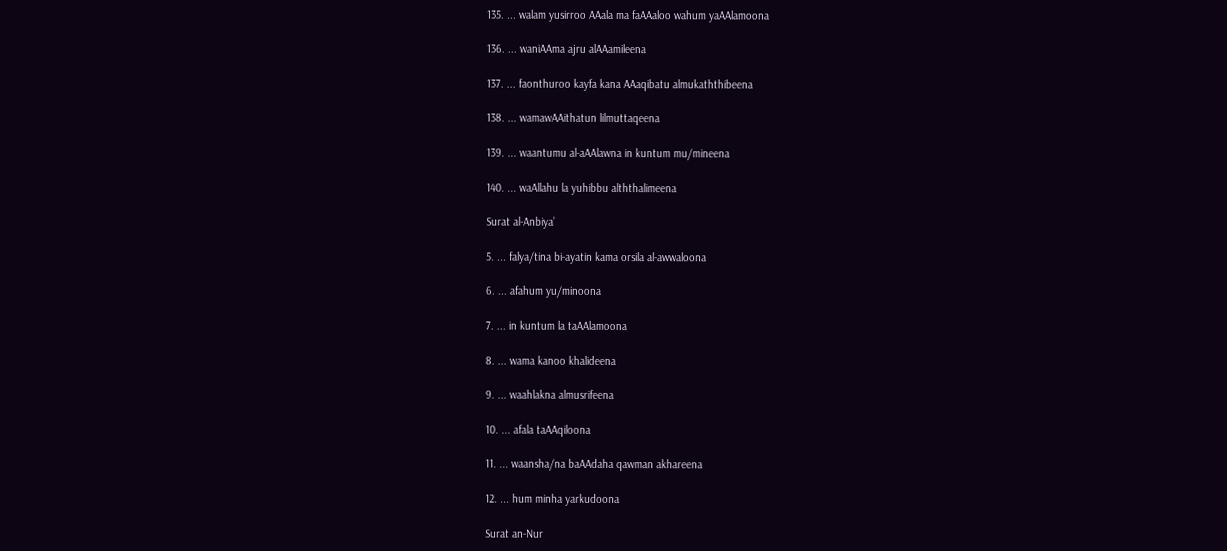135. ... walam yusirroo AAala ma faAAaloo wahum yaAAlamoona

136. ... waniAAma ajru alAAamileena

137. ... faonthuroo kayfa kana AAaqibatu almukaththibeena

138. ... wamawAAithatun lilmuttaqeena

139. ... waantumu al-aAAlawna in kuntum mu/mineena

140. ... waAllahu la yuhibbu alththalimeena

Surat al-Anbiya’

5. ... falya/tina bi-ayatin kama orsila al-awwaloona

6. ... afahum yu/minoona

7. ... in kuntum la taAAlamoona

8. ... wama kanoo khalideena

9. ... waahlakna almusrifeena

10. ... afala taAAqiloona

11. ... waansha/na baAAdaha qawman akhareena

12. ... hum minha yarkudoona

Surat an-Nur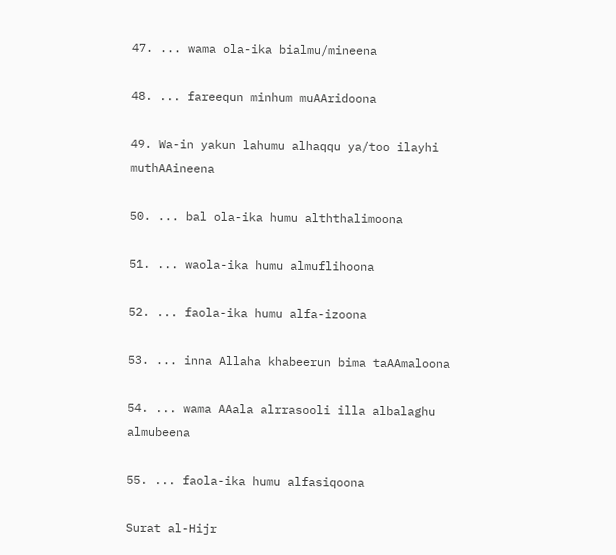47. ... wama ola-ika bialmu/mineena

48. ... fareequn minhum muAAridoona

49. Wa-in yakun lahumu alhaqqu ya/too ilayhi muthAAineena

50. ... bal ola-ika humu alththalimoona

51. ... waola-ika humu almuflihoona

52. ... faola-ika humu alfa-izoona

53. ... inna Allaha khabeerun bima taAAmaloona

54. ... wama AAala alrrasooli illa albalaghu almubeena

55. ... faola-ika humu alfasiqoona

Surat al-Hijr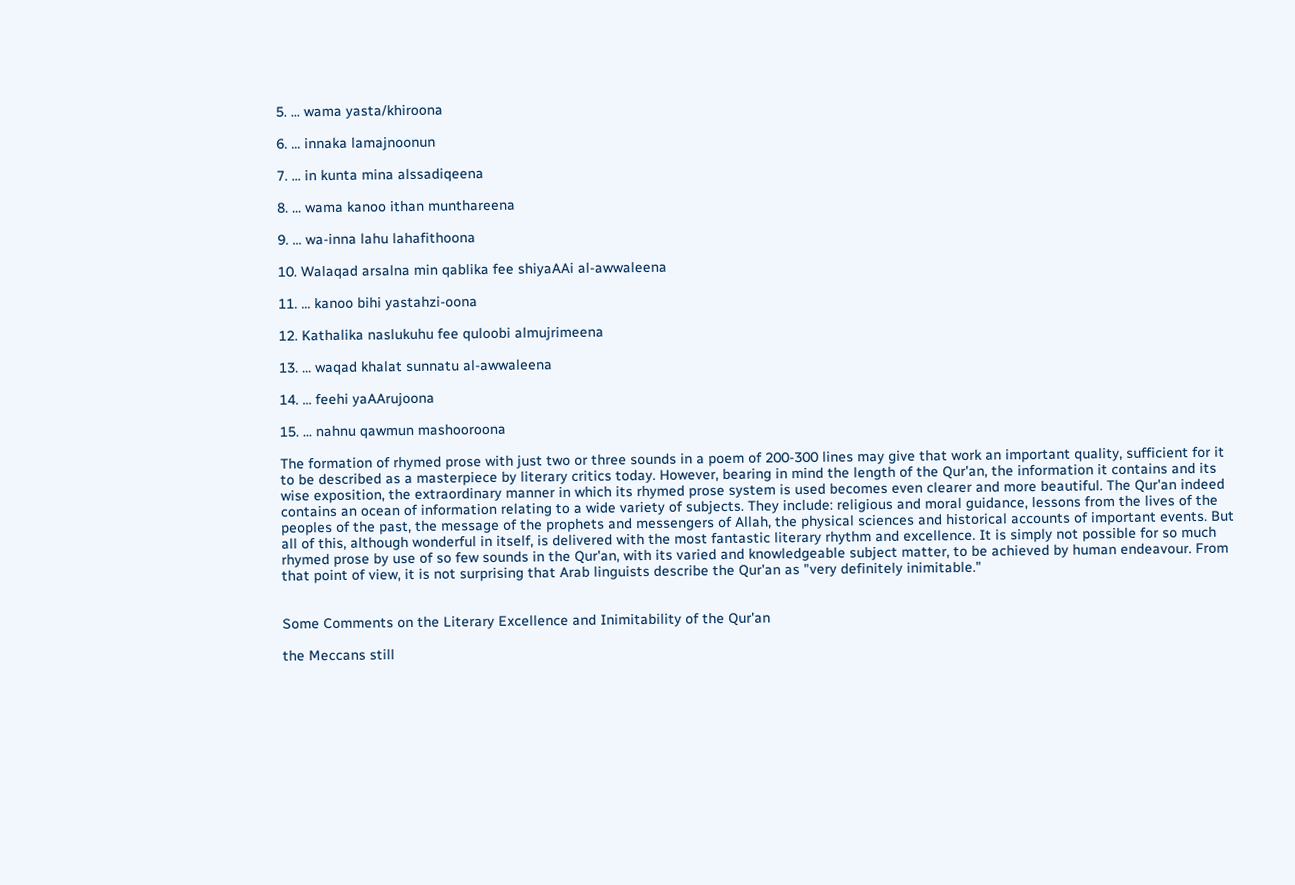5. ... wama yasta/khiroona

6. ... innaka lamajnoonun

7. ... in kunta mina alssadiqeena

8. ... wama kanoo ithan munthareena

9. ... wa-inna lahu lahafithoona

10. Walaqad arsalna min qablika fee shiyaAAi al-awwaleena

11. ... kanoo bihi yastahzi-oona

12. Kathalika naslukuhu fee quloobi almujrimeena

13. ... waqad khalat sunnatu al-awwaleena

14. ... feehi yaAArujoona

15. ... nahnu qawmun mashooroona

The formation of rhymed prose with just two or three sounds in a poem of 200-300 lines may give that work an important quality, sufficient for it to be described as a masterpiece by literary critics today. However, bearing in mind the length of the Qur'an, the information it contains and its wise exposition, the extraordinary manner in which its rhymed prose system is used becomes even clearer and more beautiful. The Qur'an indeed contains an ocean of information relating to a wide variety of subjects. They include: religious and moral guidance, lessons from the lives of the peoples of the past, the message of the prophets and messengers of Allah, the physical sciences and historical accounts of important events. But all of this, although wonderful in itself, is delivered with the most fantastic literary rhythm and excellence. It is simply not possible for so much rhymed prose by use of so few sounds in the Qur'an, with its varied and knowledgeable subject matter, to be achieved by human endeavour. From that point of view, it is not surprising that Arab linguists describe the Qur'an as "very definitely inimitable."


Some Comments on the Literary Excellence and Inimitability of the Qur'an

the Meccans still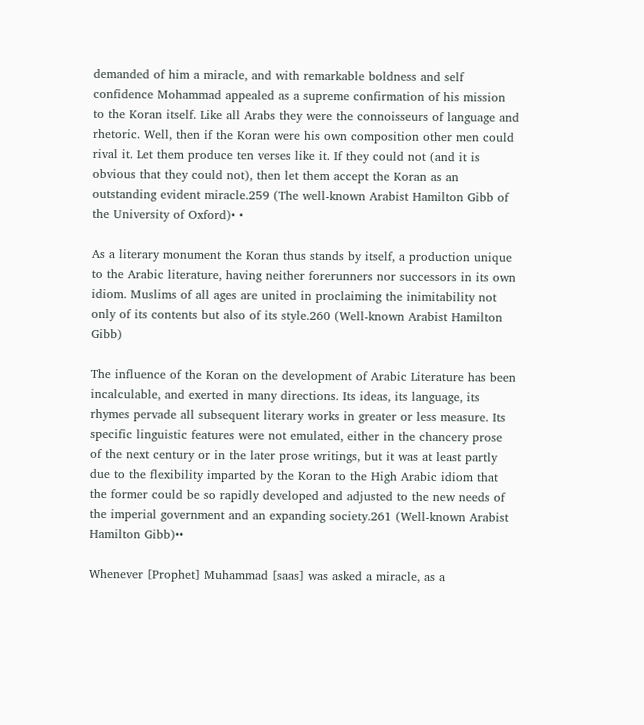demanded of him a miracle, and with remarkable boldness and self confidence Mohammad appealed as a supreme confirmation of his mission to the Koran itself. Like all Arabs they were the connoisseurs of language and rhetoric. Well, then if the Koran were his own composition other men could rival it. Let them produce ten verses like it. If they could not (and it is obvious that they could not), then let them accept the Koran as an outstanding evident miracle.259 (The well-known Arabist Hamilton Gibb of the University of Oxford)• •

As a literary monument the Koran thus stands by itself, a production unique to the Arabic literature, having neither forerunners nor successors in its own idiom. Muslims of all ages are united in proclaiming the inimitability not only of its contents but also of its style.260 (Well-known Arabist Hamilton Gibb)

The influence of the Koran on the development of Arabic Literature has been incalculable, and exerted in many directions. Its ideas, its language, its rhymes pervade all subsequent literary works in greater or less measure. Its specific linguistic features were not emulated, either in the chancery prose of the next century or in the later prose writings, but it was at least partly due to the flexibility imparted by the Koran to the High Arabic idiom that the former could be so rapidly developed and adjusted to the new needs of the imperial government and an expanding society.261 (Well-known Arabist Hamilton Gibb)••

Whenever [Prophet] Muhammad [saas] was asked a miracle, as a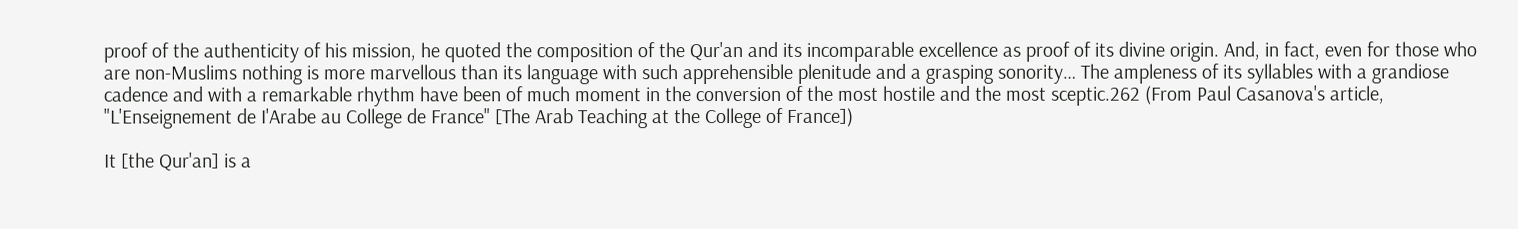proof of the authenticity of his mission, he quoted the composition of the Qur'an and its incomparable excellence as proof of its divine origin. And, in fact, even for those who are non-Muslims nothing is more marvellous than its language with such apprehensible plenitude and a grasping sonority… The ampleness of its syllables with a grandiose cadence and with a remarkable rhythm have been of much moment in the conversion of the most hostile and the most sceptic.262 (From Paul Casanova's article, "L'Enseignement de I'Arabe au College de France" [The Arab Teaching at the College of France])

It [the Qur'an] is a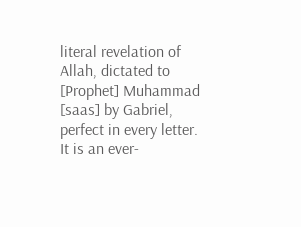literal revelation of Allah, dictated to [Prophet] Muhammad [saas] by Gabriel, perfect in every letter. It is an ever-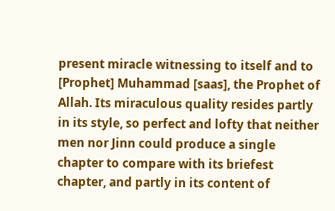present miracle witnessing to itself and to [Prophet] Muhammad [saas], the Prophet of Allah. Its miraculous quality resides partly in its style, so perfect and lofty that neither men nor Jinn could produce a single chapter to compare with its briefest chapter, and partly in its content of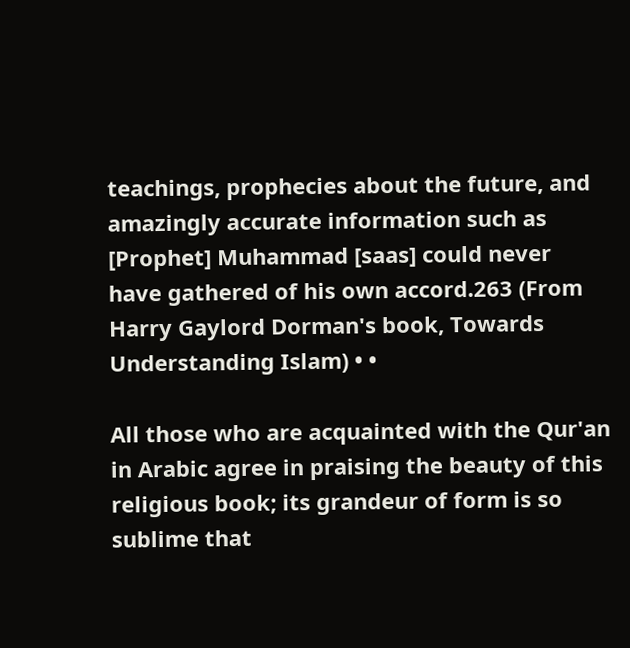teachings, prophecies about the future, and amazingly accurate information such as [Prophet] Muhammad [saas] could never have gathered of his own accord.263 (From Harry Gaylord Dorman's book, Towards Understanding Islam) • •

All those who are acquainted with the Qur'an in Arabic agree in praising the beauty of this religious book; its grandeur of form is so sublime that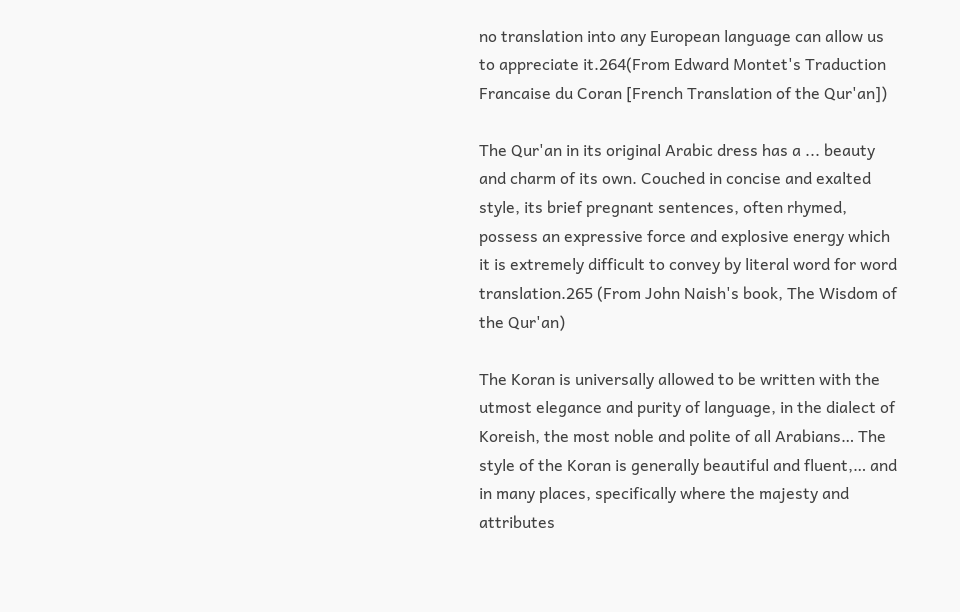no translation into any European language can allow us to appreciate it.264(From Edward Montet's Traduction Francaise du Coran [French Translation of the Qur'an])

The Qur'an in its original Arabic dress has a ... beauty and charm of its own. Couched in concise and exalted style, its brief pregnant sentences, often rhymed, possess an expressive force and explosive energy which it is extremely difficult to convey by literal word for word translation.265 (From John Naish's book, The Wisdom of the Qur'an)

The Koran is universally allowed to be written with the utmost elegance and purity of language, in the dialect of Koreish, the most noble and polite of all Arabians… The style of the Koran is generally beautiful and fluent,… and in many places, specifically where the majesty and attributes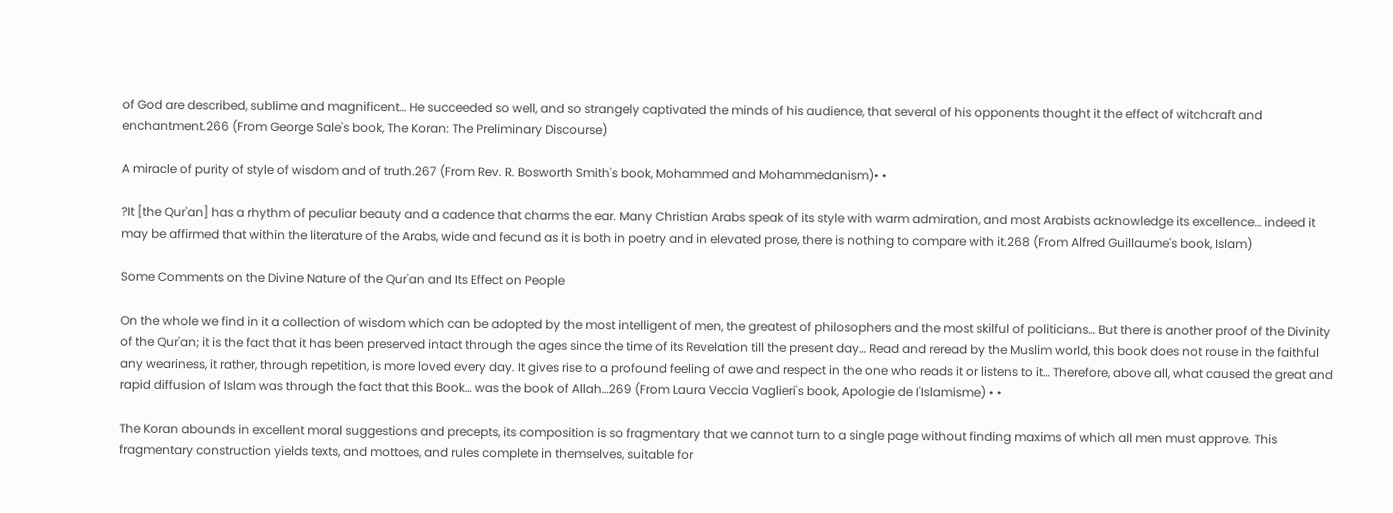of God are described, sublime and magnificent… He succeeded so well, and so strangely captivated the minds of his audience, that several of his opponents thought it the effect of witchcraft and enchantment.266 (From George Sale's book, The Koran: The Preliminary Discourse)

A miracle of purity of style of wisdom and of truth.267 (From Rev. R. Bosworth Smith's book, Mohammed and Mohammedanism)• •

?It [the Qur'an] has a rhythm of peculiar beauty and a cadence that charms the ear. Many Christian Arabs speak of its style with warm admiration, and most Arabists acknowledge its excellence… indeed it may be affirmed that within the literature of the Arabs, wide and fecund as it is both in poetry and in elevated prose, there is nothing to compare with it.268 (From Alfred Guillaume's book, Islam)

Some Comments on the Divine Nature of the Qur'an and Its Effect on People

On the whole we find in it a collection of wisdom which can be adopted by the most intelligent of men, the greatest of philosophers and the most skilful of politicians… But there is another proof of the Divinity of the Qur'an; it is the fact that it has been preserved intact through the ages since the time of its Revelation till the present day… Read and reread by the Muslim world, this book does not rouse in the faithful any weariness, it rather, through repetition, is more loved every day. It gives rise to a profound feeling of awe and respect in the one who reads it or listens to it… Therefore, above all, what caused the great and rapid diffusion of Islam was through the fact that this Book… was the book of Allah…269 (From Laura Veccia Vaglieri's book, Apologie de I'Islamisme) • •

The Koran abounds in excellent moral suggestions and precepts, its composition is so fragmentary that we cannot turn to a single page without finding maxims of which all men must approve. This fragmentary construction yields texts, and mottoes, and rules complete in themselves, suitable for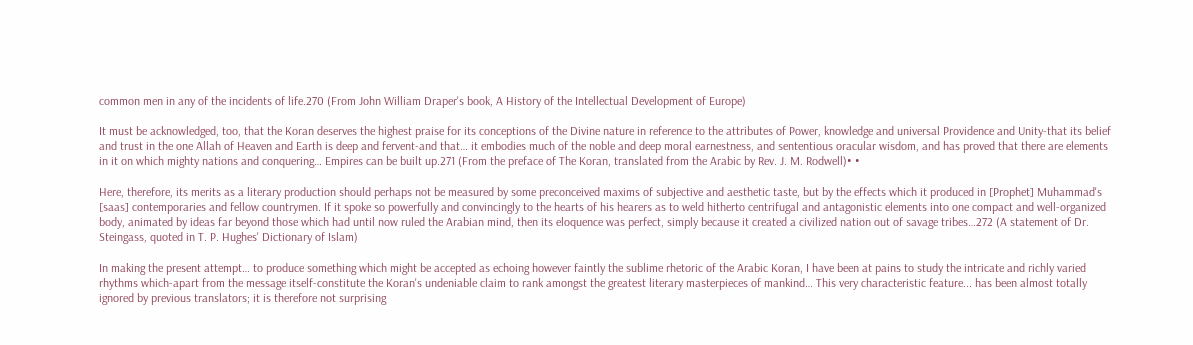common men in any of the incidents of life.270 (From John William Draper's book, A History of the Intellectual Development of Europe)

It must be acknowledged, too, that the Koran deserves the highest praise for its conceptions of the Divine nature in reference to the attributes of Power, knowledge and universal Providence and Unity-that its belief and trust in the one Allah of Heaven and Earth is deep and fervent-and that… it embodies much of the noble and deep moral earnestness, and sententious oracular wisdom, and has proved that there are elements in it on which mighty nations and conquering… Empires can be built up.271 (From the preface of The Koran, translated from the Arabic by Rev. J. M. Rodwell)• •

Here, therefore, its merits as a literary production should perhaps not be measured by some preconceived maxims of subjective and aesthetic taste, but by the effects which it produced in [Prophet] Muhammad's [saas] contemporaries and fellow countrymen. If it spoke so powerfully and convincingly to the hearts of his hearers as to weld hitherto centrifugal and antagonistic elements into one compact and well-organized body, animated by ideas far beyond those which had until now ruled the Arabian mind, then its eloquence was perfect, simply because it created a civilized nation out of savage tribes…272 (A statement of Dr. Steingass, quoted in T. P. Hughes' Dictionary of Islam)

In making the present attempt… to produce something which might be accepted as echoing however faintly the sublime rhetoric of the Arabic Koran, I have been at pains to study the intricate and richly varied rhythms which-apart from the message itself-constitute the Koran's undeniable claim to rank amongst the greatest literary masterpieces of mankind… This very characteristic feature... has been almost totally ignored by previous translators; it is therefore not surprising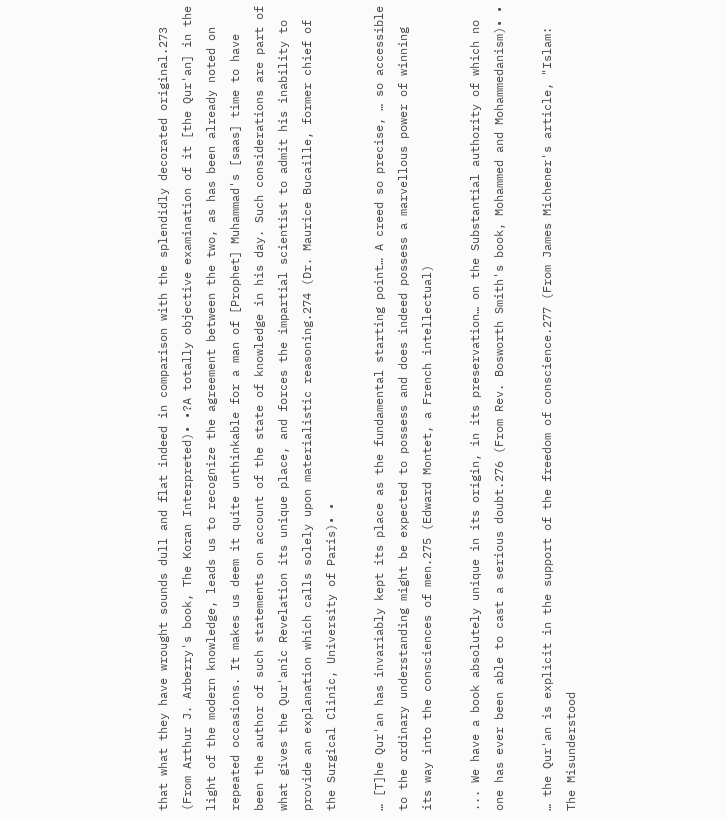that what they have wrought sounds dull and flat indeed in comparison with the splendidly decorated original.273 (From Arthur J. Arberry's book, The Koran Interpreted)• •?A totally objective examination of it [the Qur'an] in the light of the modern knowledge, leads us to recognize the agreement between the two, as has been already noted on repeated occasions. It makes us deem it quite unthinkable for a man of [Prophet] Muhammad's [saas] time to have been the author of such statements on account of the state of knowledge in his day. Such considerations are part of what gives the Qur'anic Revelation its unique place, and forces the impartial scientist to admit his inability to provide an explanation which calls solely upon materialistic reasoning.274 (Dr. Maurice Bucaille, former chief of the Surgical Clinic, University of Paris)• •

… [T]he Qur'an has invariably kept its place as the fundamental starting point… A creed so precise, … so accessible to the ordinary understanding might be expected to possess and does indeed possess a marvellous power of winning its way into the consciences of men.275 (Edward Montet, a French intellectual)

... We have a book absolutely unique in its origin, in its preservation… on the Substantial authority of which no one has ever been able to cast a serious doubt.276 (From Rev. Bosworth Smith's book, Mohammed and Mohammedanism)• •

… the Qur'an is explicit in the support of the freedom of conscience.277 (From James Michener's article, "Islam: The Misunderstood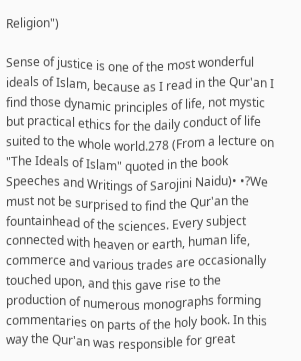Religion")

Sense of justice is one of the most wonderful ideals of Islam, because as I read in the Qur'an I find those dynamic principles of life, not mystic but practical ethics for the daily conduct of life suited to the whole world.278 (From a lecture on "The Ideals of Islam" quoted in the book Speeches and Writings of Sarojini Naidu)• •?We must not be surprised to find the Qur'an the fountainhead of the sciences. Every subject connected with heaven or earth, human life, commerce and various trades are occasionally touched upon, and this gave rise to the production of numerous monographs forming commentaries on parts of the holy book. In this way the Qur'an was responsible for great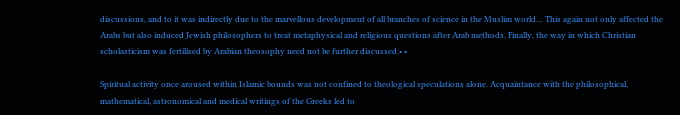discussions, and to it was indirectly due to the marvellous development of all branches of science in the Muslim world… This again not only affected the Arabs but also induced Jewish philosophers to treat metaphysical and religious questions after Arab methods. Finally, the way in which Christian scholasticism was fertilised by Arabian theosophy need not be further discussed.• •

Spiritual activity once aroused within Islamic bounds was not confined to theological speculations alone. Acquaintance with the philosophical, mathematical, astronomical and medical writings of the Greeks led to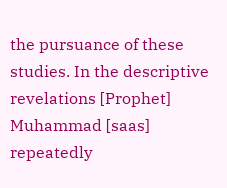the pursuance of these studies. In the descriptive revelations [Prophet] Muhammad [saas] repeatedly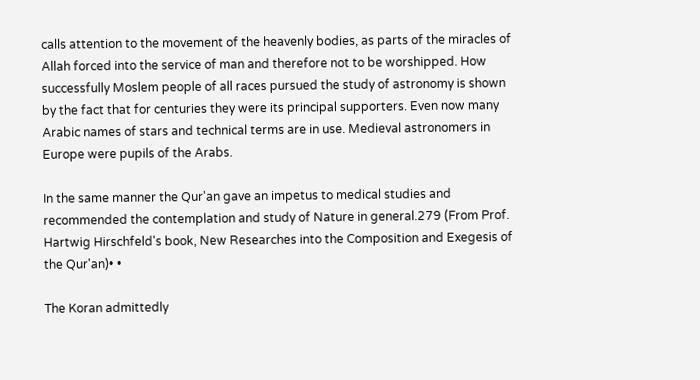calls attention to the movement of the heavenly bodies, as parts of the miracles of Allah forced into the service of man and therefore not to be worshipped. How successfully Moslem people of all races pursued the study of astronomy is shown by the fact that for centuries they were its principal supporters. Even now many Arabic names of stars and technical terms are in use. Medieval astronomers in Europe were pupils of the Arabs.

In the same manner the Qur'an gave an impetus to medical studies and recommended the contemplation and study of Nature in general.279 (From Prof. Hartwig Hirschfeld's book, New Researches into the Composition and Exegesis of the Qur'an)• •

The Koran admittedly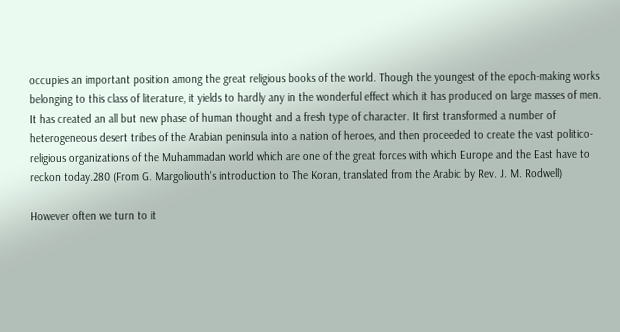occupies an important position among the great religious books of the world. Though the youngest of the epoch-making works belonging to this class of literature, it yields to hardly any in the wonderful effect which it has produced on large masses of men. It has created an all but new phase of human thought and a fresh type of character. It first transformed a number of heterogeneous desert tribes of the Arabian peninsula into a nation of heroes, and then proceeded to create the vast politico-religious organizations of the Muhammadan world which are one of the great forces with which Europe and the East have to reckon today.280 (From G. Margoliouth's introduction to The Koran, translated from the Arabic by Rev. J. M. Rodwell)

However often we turn to it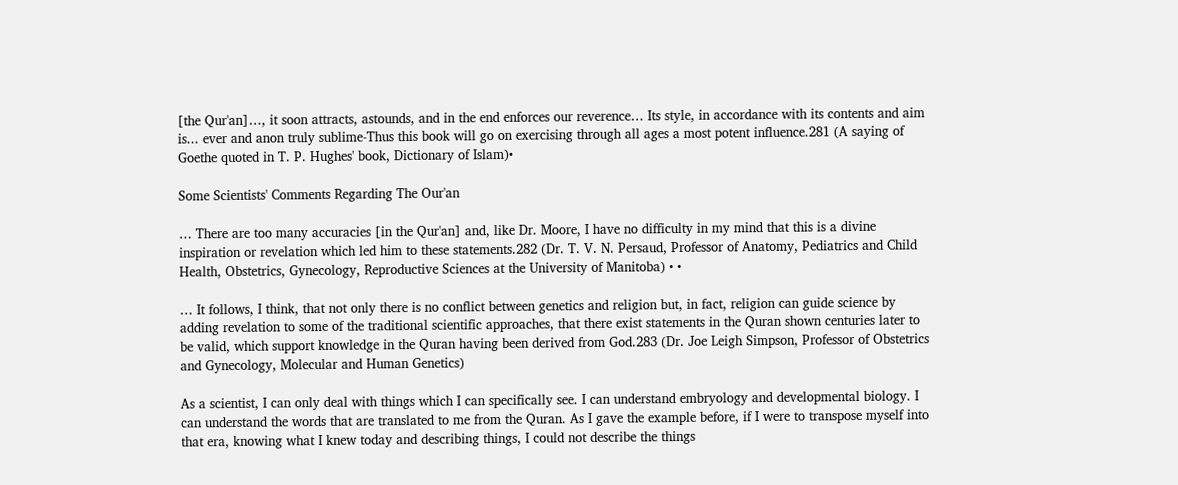[the Qur'an]…, it soon attracts, astounds, and in the end enforces our reverence… Its style, in accordance with its contents and aim is... ever and anon truly sublime-Thus this book will go on exercising through all ages a most potent influence.281 (A saying of Goethe quoted in T. P. Hughes' book, Dictionary of Islam)•

Some Scientists' Comments Regarding The Our'an

… There are too many accuracies [in the Qur'an] and, like Dr. Moore, I have no difficulty in my mind that this is a divine inspiration or revelation which led him to these statements.282 (Dr. T. V. N. Persaud, Professor of Anatomy, Pediatrics and Child Health, Obstetrics, Gynecology, Reproductive Sciences at the University of Manitoba) • •

… It follows, I think, that not only there is no conflict between genetics and religion but, in fact, religion can guide science by adding revelation to some of the traditional scientific approaches, that there exist statements in the Quran shown centuries later to be valid, which support knowledge in the Quran having been derived from God.283 (Dr. Joe Leigh Simpson, Professor of Obstetrics and Gynecology, Molecular and Human Genetics)

As a scientist, I can only deal with things which I can specifically see. I can understand embryology and developmental biology. I can understand the words that are translated to me from the Quran. As I gave the example before, if I were to transpose myself into that era, knowing what I knew today and describing things, I could not describe the things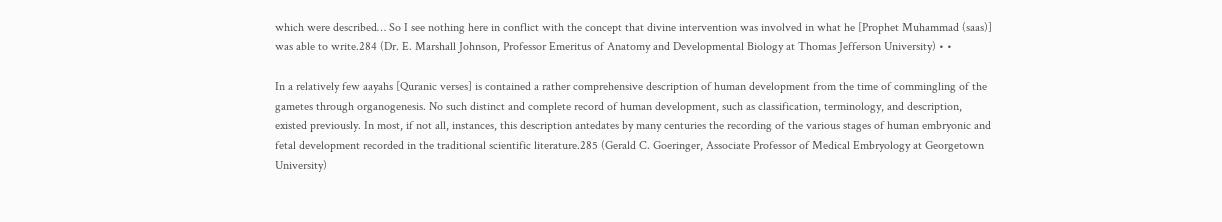which were described… So I see nothing here in conflict with the concept that divine intervention was involved in what he [Prophet Muhammad (saas)] was able to write.284 (Dr. E. Marshall Johnson, Professor Emeritus of Anatomy and Developmental Biology at Thomas Jefferson University) • •

In a relatively few aayahs [Quranic verses] is contained a rather comprehensive description of human development from the time of commingling of the gametes through organogenesis. No such distinct and complete record of human development, such as classification, terminology, and description, existed previously. In most, if not all, instances, this description antedates by many centuries the recording of the various stages of human embryonic and fetal development recorded in the traditional scientific literature.285 (Gerald C. Goeringer, Associate Professor of Medical Embryology at Georgetown University)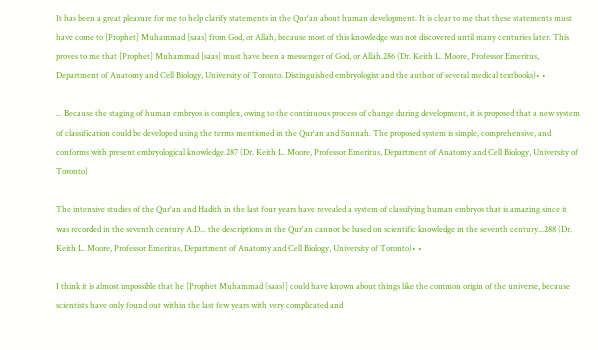It has been a great pleasure for me to help clarify statements in the Qur'an about human development. It is clear to me that these statements must have come to [Prophet] Muhammad [saas] from God, or Allah, because most of this knowledge was not discovered until many centuries later. This proves to me that [Prophet] Muhammad [saas] must have been a messenger of God, or Allah.286 (Dr. Keith L. Moore, Professor Emeritus, Department of Anatomy and Cell Biology, University of Toronto. Distinguished embryologist and the author of several medical textbooks)• •

... Because the staging of human embryos is complex, owing to the continuous process of change during development, it is proposed that a new system of classification could be developed using the terms mentioned in the Qur'an and Sunnah. The proposed system is simple, comprehensive, and conforms with present embryological knowledge.287 (Dr. Keith L. Moore, Professor Emeritus, Department of Anatomy and Cell Biology, University of Toronto)

The intensive studies of the Qur'an and Hadith in the last four years have revealed a system of classifying human embryos that is amazing since it was recorded in the seventh century A.D... the descriptions in the Qur'an cannot be based on scientific knowledge in the seventh century...288 (Dr. Keith L. Moore, Professor Emeritus, Department of Anatomy and Cell Biology, University of Toronto)• •

I think it is almost impossible that he [Prophet Muhammad (saas)] could have known about things like the common origin of the universe, because scientists have only found out within the last few years with very complicated and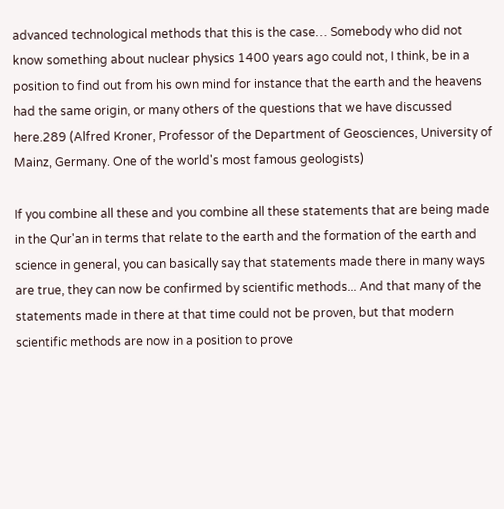advanced technological methods that this is the case… Somebody who did not know something about nuclear physics 1400 years ago could not, I think, be in a position to find out from his own mind for instance that the earth and the heavens had the same origin, or many others of the questions that we have discussed here.289 (Alfred Kroner, Professor of the Department of Geosciences, University of Mainz, Germany. One of the world's most famous geologists)

If you combine all these and you combine all these statements that are being made in the Qur'an in terms that relate to the earth and the formation of the earth and science in general, you can basically say that statements made there in many ways are true, they can now be confirmed by scientific methods... And that many of the statements made in there at that time could not be proven, but that modern scientific methods are now in a position to prove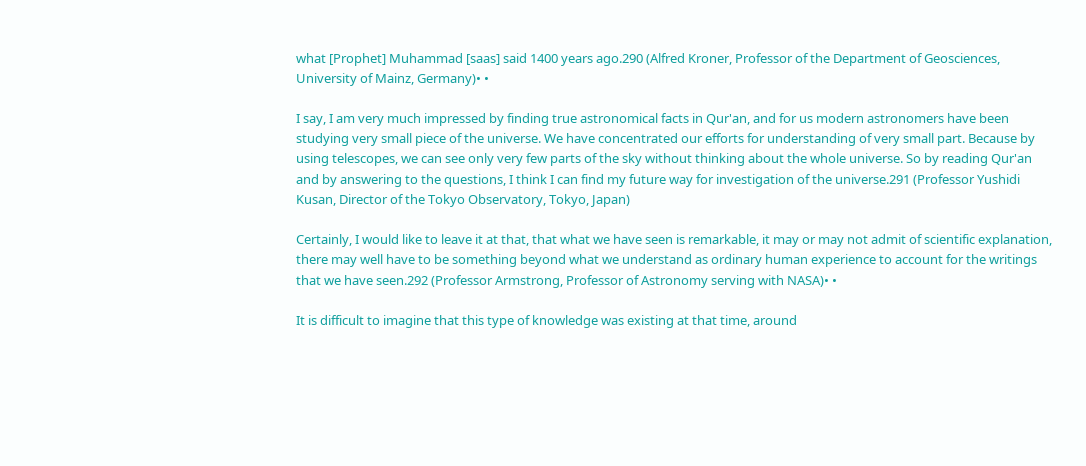what [Prophet] Muhammad [saas] said 1400 years ago.290 (Alfred Kroner, Professor of the Department of Geosciences, University of Mainz, Germany)• •

I say, I am very much impressed by finding true astronomical facts in Qur'an, and for us modern astronomers have been studying very small piece of the universe. We have concentrated our efforts for understanding of very small part. Because by using telescopes, we can see only very few parts of the sky without thinking about the whole universe. So by reading Qur'an and by answering to the questions, I think I can find my future way for investigation of the universe.291 (Professor Yushidi Kusan, Director of the Tokyo Observatory, Tokyo, Japan)

Certainly, I would like to leave it at that, that what we have seen is remarkable, it may or may not admit of scientific explanation, there may well have to be something beyond what we understand as ordinary human experience to account for the writings that we have seen.292 (Professor Armstrong, Professor of Astronomy serving with NASA)• •

It is difficult to imagine that this type of knowledge was existing at that time, around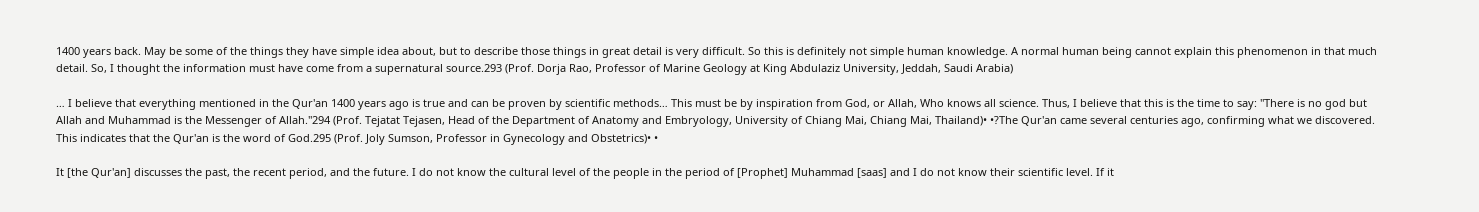1400 years back. May be some of the things they have simple idea about, but to describe those things in great detail is very difficult. So this is definitely not simple human knowledge. A normal human being cannot explain this phenomenon in that much detail. So, I thought the information must have come from a supernatural source.293 (Prof. Dorja Rao, Professor of Marine Geology at King Abdulaziz University, Jeddah, Saudi Arabia)

… I believe that everything mentioned in the Qur'an 1400 years ago is true and can be proven by scientific methods… This must be by inspiration from God, or Allah, Who knows all science. Thus, I believe that this is the time to say: "There is no god but Allah and Muhammad is the Messenger of Allah."294 (Prof. Tejatat Tejasen, Head of the Department of Anatomy and Embryology, University of Chiang Mai, Chiang Mai, Thailand)• •?The Qur'an came several centuries ago, confirming what we discovered. This indicates that the Qur'an is the word of God.295 (Prof. Joly Sumson, Professor in Gynecology and Obstetrics)• •

It [the Qur'an] discusses the past, the recent period, and the future. I do not know the cultural level of the people in the period of [Prophet] Muhammad [saas] and I do not know their scientific level. If it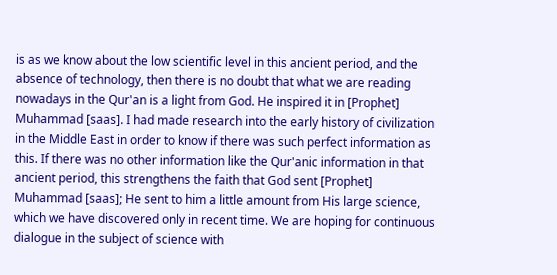is as we know about the low scientific level in this ancient period, and the absence of technology, then there is no doubt that what we are reading nowadays in the Qur'an is a light from God. He inspired it in [Prophet] Muhammad [saas]. I had made research into the early history of civilization in the Middle East in order to know if there was such perfect information as this. If there was no other information like the Qur'anic information in that ancient period, this strengthens the faith that God sent [Prophet] Muhammad [saas]; He sent to him a little amount from His large science, which we have discovered only in recent time. We are hoping for continuous dialogue in the subject of science with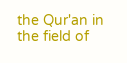the Qur'an in the field of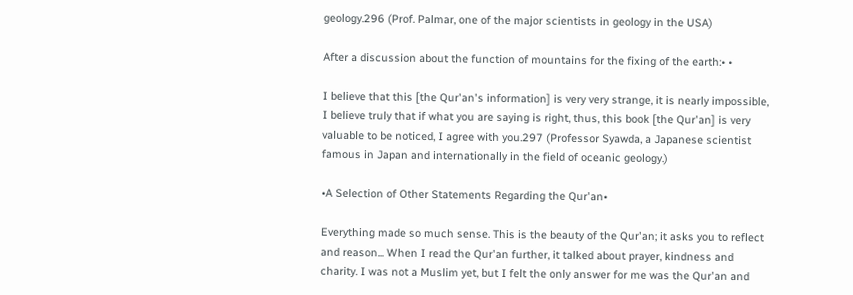geology.296 (Prof. Palmar, one of the major scientists in geology in the USA)

After a discussion about the function of mountains for the fixing of the earth:• •

I believe that this [the Qur'an's information] is very very strange, it is nearly impossible, I believe truly that if what you are saying is right, thus, this book [the Qur'an] is very valuable to be noticed, I agree with you.297 (Professor Syawda, a Japanese scientist famous in Japan and internationally in the field of oceanic geology.)

•A Selection of Other Statements Regarding the Qur'an•

Everything made so much sense. This is the beauty of the Qur'an; it asks you to reflect and reason... When I read the Qur'an further, it talked about prayer, kindness and charity. I was not a Muslim yet, but I felt the only answer for me was the Qur'an and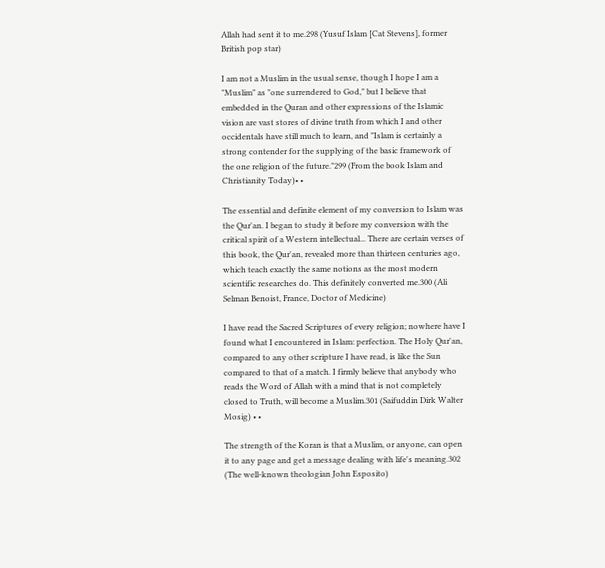Allah had sent it to me.298 (Yusuf Islam [Cat Stevens], former British pop star)

I am not a Muslim in the usual sense, though I hope I am a "Muslim" as "one surrendered to God," but I believe that embedded in the Quran and other expressions of the Islamic vision are vast stores of divine truth from which I and other occidentals have still much to learn, and "Islam is certainly a strong contender for the supplying of the basic framework of the one religion of the future."299 (From the book Islam and Christianity Today)• •

The essential and definite element of my conversion to Islam was the Qur'an. I began to study it before my conversion with the critical spirit of a Western intellectual... There are certain verses of this book, the Qur'an, revealed more than thirteen centuries ago, which teach exactly the same notions as the most modern scientific researches do. This definitely converted me.300 (Ali Selman Benoist, France, Doctor of Medicine)

I have read the Sacred Scriptures of every religion; nowhere have I found what I encountered in Islam: perfection. The Holy Qur'an, compared to any other scripture I have read, is like the Sun compared to that of a match. I firmly believe that anybody who reads the Word of Allah with a mind that is not completely closed to Truth, will become a Muslim.301 (Saifuddin Dirk Walter Mosig) • •

The strength of the Koran is that a Muslim, or anyone, can open it to any page and get a message dealing with life's meaning.302 (The well-known theologian John Esposito)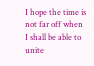I hope the time is not far off when I shall be able to unite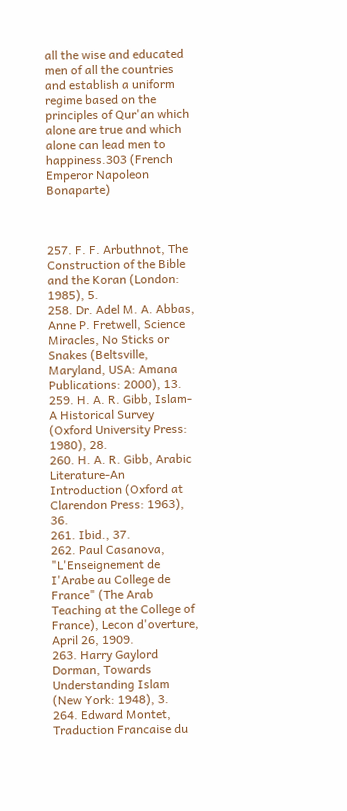all the wise and educated men of all the countries and establish a uniform regime based on the principles of Qur'an which alone are true and which alone can lead men to happiness.303 (French Emperor Napoleon Bonaparte)



257. F. F. Arbuthnot, The Construction of the Bible and the Koran (London: 1985), 5.
258. Dr. Adel M. A. Abbas, Anne P. Fretwell, Science Miracles, No Sticks or Snakes (Beltsville, Maryland, USA: Amana Publications: 2000), 13.
259. H. A. R. Gibb, Islam-A Historical Survey (Oxford University Press: 1980), 28.
260. H. A. R. Gibb, Arabic Literature-An Introduction (Oxford at Clarendon Press: 1963), 36.
261. Ibid., 37.
262. Paul Casanova, "L'Enseignement de I'Arabe au College de France" (The Arab Teaching at the College of France), Lecon d'overture, April 26, 1909.
263. Harry Gaylord Dorman, Towards Understanding Islam (New York: 1948), 3.
264. Edward Montet, Traduction Francaise du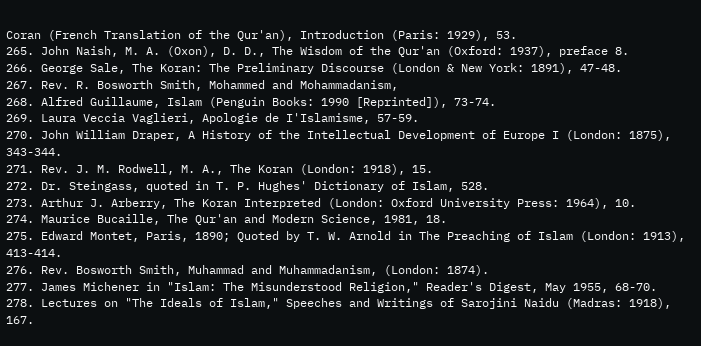Coran (French Translation of the Qur'an), Introduction (Paris: 1929), 53.
265. John Naish, M. A. (Oxon), D. D., The Wisdom of the Qur'an (Oxford: 1937), preface 8.
266. George Sale, The Koran: The Preliminary Discourse (London & New York: 1891), 47-48.
267. Rev. R. Bosworth Smith, Mohammed and Mohammadanism,
268. Alfred Guillaume, Islam (Penguin Books: 1990 [Reprinted]), 73-74.
269. Laura Veccia Vaglieri, Apologie de I'Islamisme, 57-59.
270. John William Draper, A History of the Intellectual Development of Europe I (London: 1875), 343-344.
271. Rev. J. M. Rodwell, M. A., The Koran (London: 1918), 15.
272. Dr. Steingass, quoted in T. P. Hughes' Dictionary of Islam, 528.
273. Arthur J. Arberry, The Koran Interpreted (London: Oxford University Press: 1964), 10.
274. Maurice Bucaille, The Qur'an and Modern Science, 1981, 18.
275. Edward Montet, Paris, 1890; Quoted by T. W. Arnold in The Preaching of Islam (London: 1913), 413-414.
276. Rev. Bosworth Smith, Muhammad and Muhammadanism, (London: 1874).
277. James Michener in "Islam: The Misunderstood Religion," Reader's Digest, May 1955, 68-70.
278. Lectures on "The Ideals of Islam," Speeches and Writings of Sarojini Naidu (Madras: 1918), 167.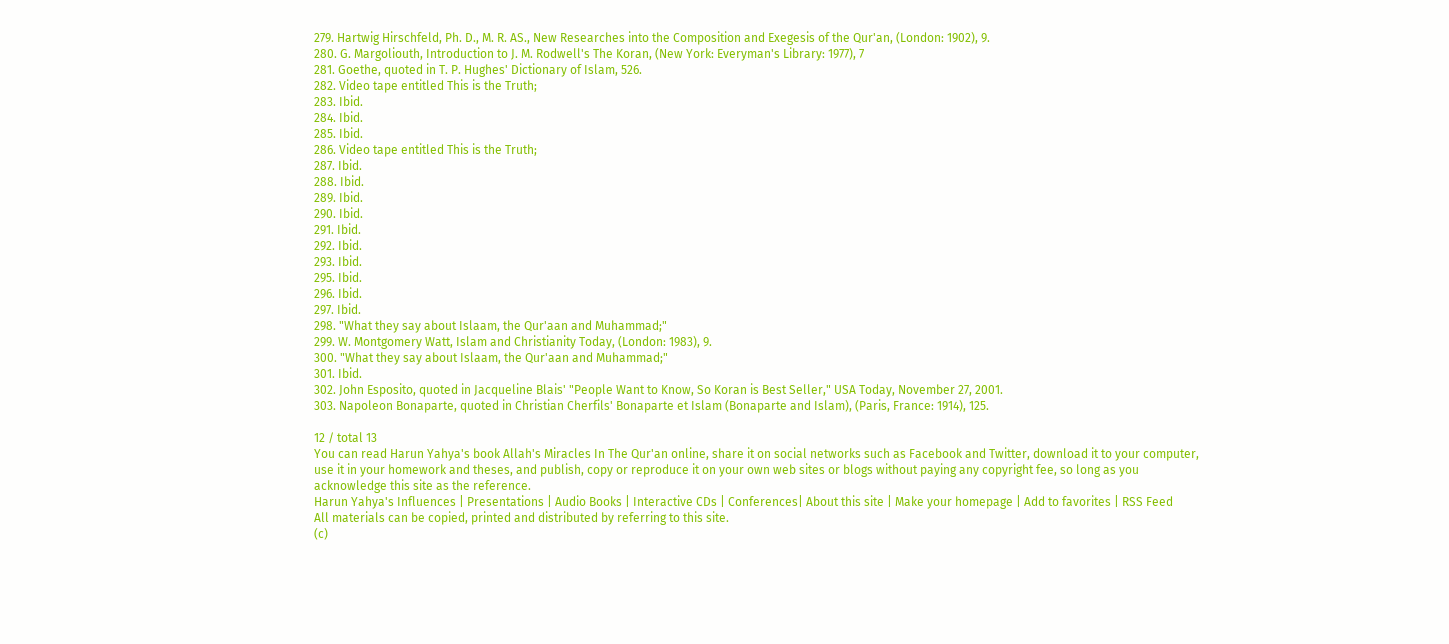279. Hartwig Hirschfeld, Ph. D., M. R. AS., New Researches into the Composition and Exegesis of the Qur'an, (London: 1902), 9.
280. G. Margoliouth, Introduction to J. M. Rodwell's The Koran, (New York: Everyman's Library: 1977), 7
281. Goethe, quoted in T. P. Hughes' Dictionary of Islam, 526.
282. Video tape entitled This is the Truth;
283. Ibid.
284. Ibid.
285. Ibid.
286. Video tape entitled This is the Truth;
287. Ibid.
288. Ibid.
289. Ibid.
290. Ibid.
291. Ibid.
292. Ibid.
293. Ibid.
295. Ibid.
296. Ibid.
297. Ibid.
298. "What they say about Islaam, the Qur'aan and Muhammad;"
299. W. Montgomery Watt, Islam and Christianity Today, (London: 1983), 9.
300. "What they say about Islaam, the Qur'aan and Muhammad;"
301. Ibid.
302. John Esposito, quoted in Jacqueline Blais' "People Want to Know, So Koran is Best Seller," USA Today, November 27, 2001.
303. Napoleon Bonaparte, quoted in Christian Cherfils' Bonaparte et Islam (Bonaparte and Islam), (Paris, France: 1914), 125.

12 / total 13
You can read Harun Yahya's book Allah's Miracles In The Qur'an online, share it on social networks such as Facebook and Twitter, download it to your computer, use it in your homework and theses, and publish, copy or reproduce it on your own web sites or blogs without paying any copyright fee, so long as you acknowledge this site as the reference.
Harun Yahya's Influences | Presentations | Audio Books | Interactive CDs | Conferences| About this site | Make your homepage | Add to favorites | RSS Feed
All materials can be copied, printed and distributed by referring to this site.
(c)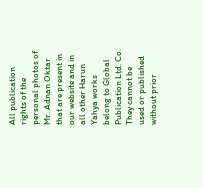All publication rights of the personal photos of Mr. Adnan Oktar that are present in our website and in all other Harun Yahya works belong to Global Publication Ltd. Co. They cannot be used or published without prior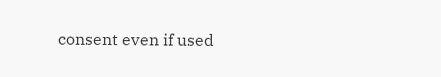consent even if used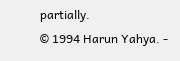partially.
© 1994 Harun Yahya. -